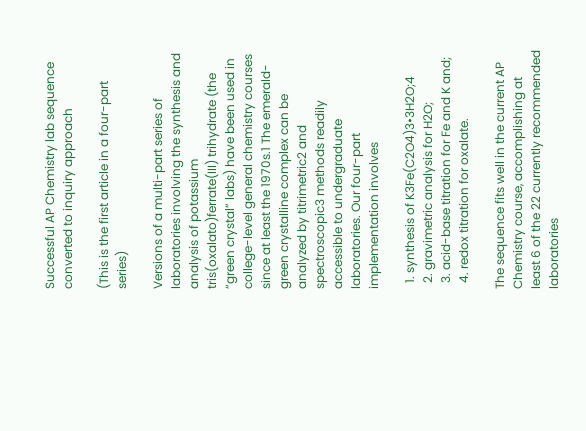Successful AP Chemistry lab sequence converted to inquiry approach

(This is the first article in a four-part series)

Versions of a multi-part series of laboratories involving the synthesis and analysis of potassium tris(oxalato)ferrate(III) trihydrate (the “green crystal” labs) have been used in college-level general chemistry courses since at least the 1970s.1 The emerald-green crystalline complex can be analyzed by titrimetric2 and spectroscopic3 methods readily accessible to undergraduate laboratories. Our four-part implementation involves

  1. synthesis of K3Fe(C2O4)3•3H2O;4
  2. gravimetric analysis for H2O;
  3. acid-base titration for Fe and K and;
  4. redox titration for oxalate.

The sequence fits well in the current AP Chemistry course, accomplishing at least 6 of the 22 currently recommended laboratories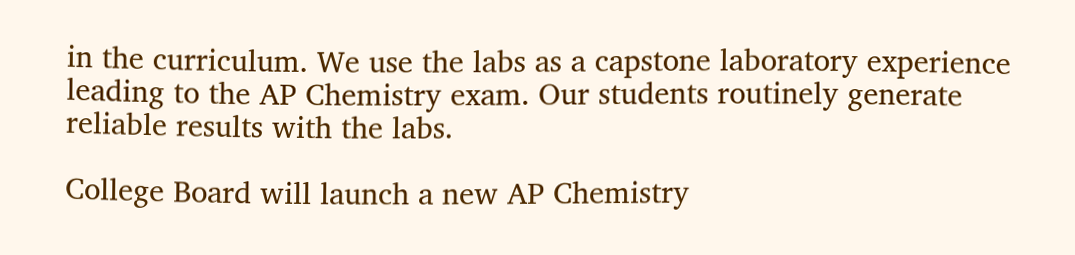in the curriculum. We use the labs as a capstone laboratory experience leading to the AP Chemistry exam. Our students routinely generate reliable results with the labs.

College Board will launch a new AP Chemistry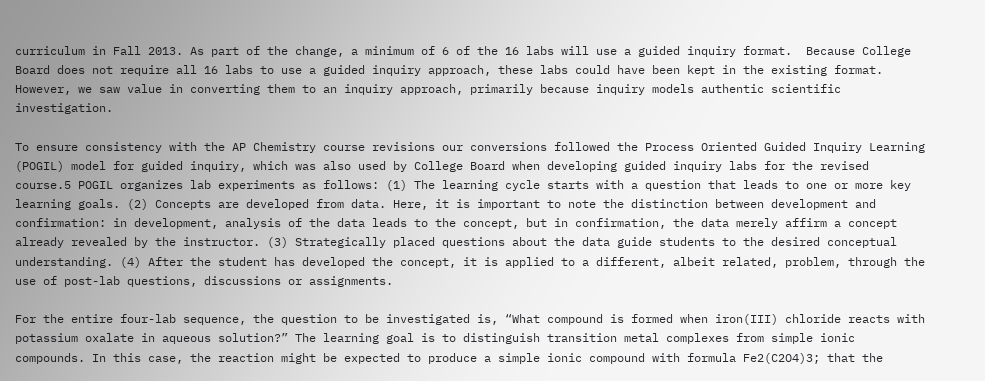curriculum in Fall 2013. As part of the change, a minimum of 6 of the 16 labs will use a guided inquiry format.  Because College Board does not require all 16 labs to use a guided inquiry approach, these labs could have been kept in the existing format. However, we saw value in converting them to an inquiry approach, primarily because inquiry models authentic scientific investigation.

To ensure consistency with the AP Chemistry course revisions our conversions followed the Process Oriented Guided Inquiry Learning (POGIL) model for guided inquiry, which was also used by College Board when developing guided inquiry labs for the revised course.5 POGIL organizes lab experiments as follows: (1) The learning cycle starts with a question that leads to one or more key learning goals. (2) Concepts are developed from data. Here, it is important to note the distinction between development and confirmation: in development, analysis of the data leads to the concept, but in confirmation, the data merely affirm a concept already revealed by the instructor. (3) Strategically placed questions about the data guide students to the desired conceptual understanding. (4) After the student has developed the concept, it is applied to a different, albeit related, problem, through the use of post-lab questions, discussions or assignments.

For the entire four-lab sequence, the question to be investigated is, “What compound is formed when iron(III) chloride reacts with potassium oxalate in aqueous solution?” The learning goal is to distinguish transition metal complexes from simple ionic compounds. In this case, the reaction might be expected to produce a simple ionic compound with formula Fe2(C2O4)3; that the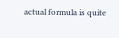actual formula is quite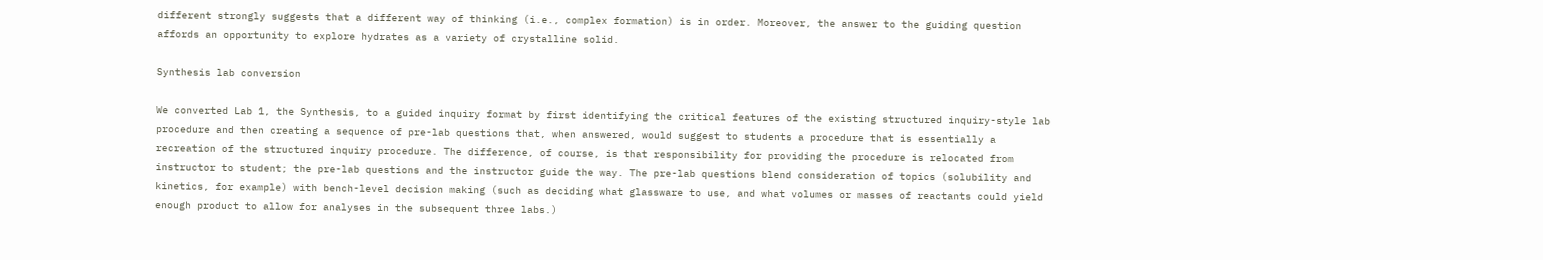different strongly suggests that a different way of thinking (i.e., complex formation) is in order. Moreover, the answer to the guiding question affords an opportunity to explore hydrates as a variety of crystalline solid.

Synthesis lab conversion

We converted Lab 1, the Synthesis, to a guided inquiry format by first identifying the critical features of the existing structured inquiry-style lab procedure and then creating a sequence of pre-lab questions that, when answered, would suggest to students a procedure that is essentially a recreation of the structured inquiry procedure. The difference, of course, is that responsibility for providing the procedure is relocated from instructor to student; the pre-lab questions and the instructor guide the way. The pre-lab questions blend consideration of topics (solubility and kinetics, for example) with bench-level decision making (such as deciding what glassware to use, and what volumes or masses of reactants could yield enough product to allow for analyses in the subsequent three labs.)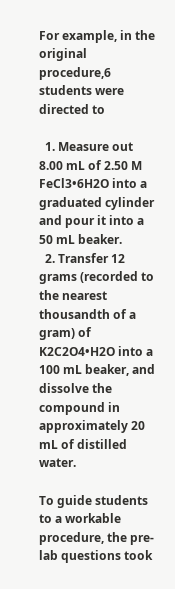For example, in the original procedure,6 students were directed to

  1. Measure out 8.00 mL of 2.50 M FeCl3•6H2O into a graduated cylinder and pour it into a 50 mL beaker.
  2. Transfer 12 grams (recorded to the nearest thousandth of a gram) of K2C2O4•H2O into a 100 mL beaker, and dissolve the compound in approximately 20 mL of distilled water.

To guide students to a workable procedure, the pre-lab questions took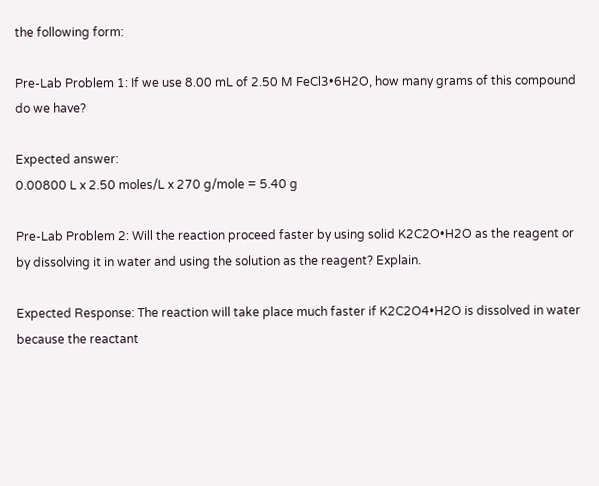the following form:

Pre-Lab Problem 1: If we use 8.00 mL of 2.50 M FeCl3•6H2O, how many grams of this compound do we have?

Expected answer:
0.00800 L x 2.50 moles/L x 270 g/mole = 5.40 g

Pre-Lab Problem 2: Will the reaction proceed faster by using solid K2C2O•H2O as the reagent or by dissolving it in water and using the solution as the reagent? Explain.

Expected Response: The reaction will take place much faster if K2C2O4•H2O is dissolved in water because the reactant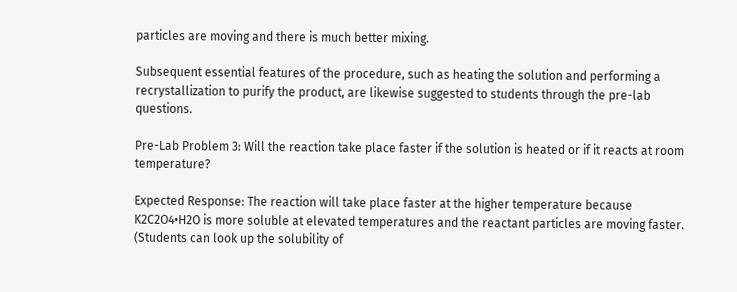particles are moving and there is much better mixing.

Subsequent essential features of the procedure, such as heating the solution and performing a recrystallization to purify the product, are likewise suggested to students through the pre-lab questions.

Pre-Lab Problem 3: Will the reaction take place faster if the solution is heated or if it reacts at room temperature?

Expected Response: The reaction will take place faster at the higher temperature because K2C2O4•H2O is more soluble at elevated temperatures and the reactant particles are moving faster. (Students can look up the solubility of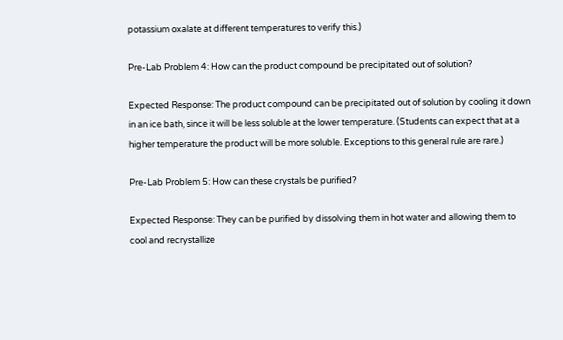potassium oxalate at different temperatures to verify this.)

Pre-Lab Problem 4: How can the product compound be precipitated out of solution?

Expected Response: The product compound can be precipitated out of solution by cooling it down in an ice bath, since it will be less soluble at the lower temperature. (Students can expect that at a higher temperature the product will be more soluble. Exceptions to this general rule are rare.)

Pre-Lab Problem 5: How can these crystals be purified?

Expected Response: They can be purified by dissolving them in hot water and allowing them to cool and recrystallize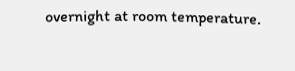overnight at room temperature.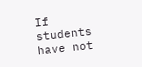If students have not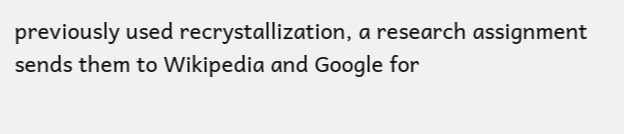previously used recrystallization, a research assignment sends them to Wikipedia and Google for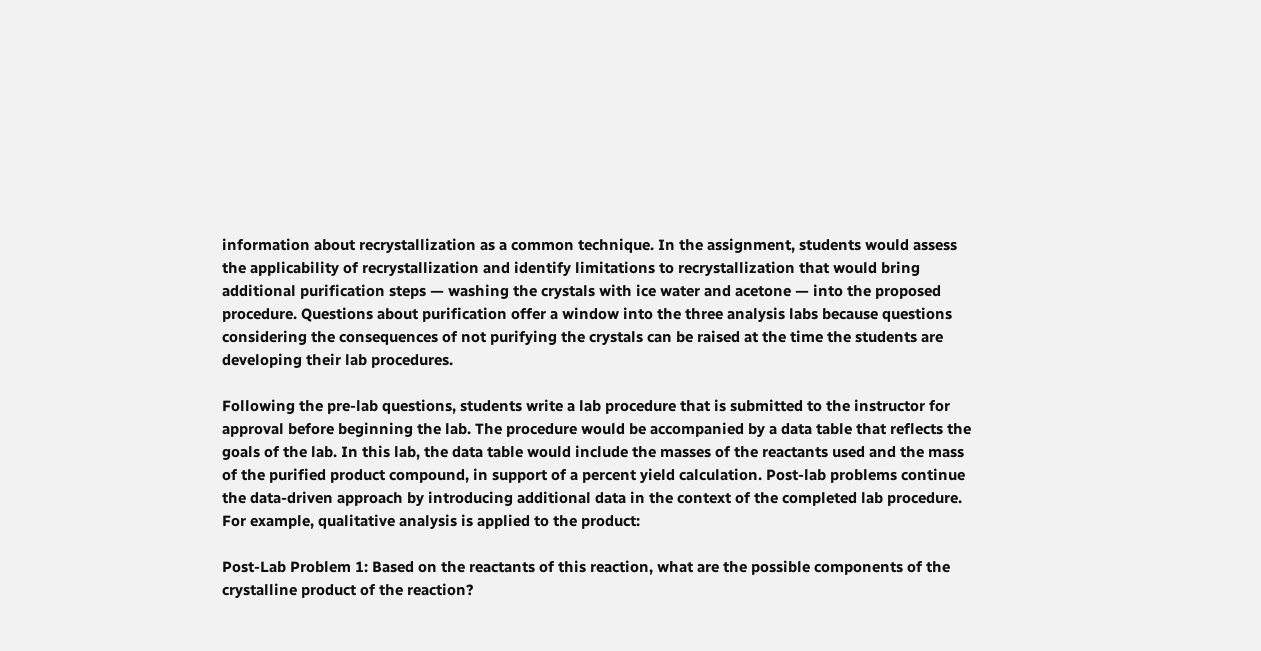information about recrystallization as a common technique. In the assignment, students would assess the applicability of recrystallization and identify limitations to recrystallization that would bring additional purification steps — washing the crystals with ice water and acetone — into the proposed procedure. Questions about purification offer a window into the three analysis labs because questions considering the consequences of not purifying the crystals can be raised at the time the students are developing their lab procedures.

Following the pre-lab questions, students write a lab procedure that is submitted to the instructor for approval before beginning the lab. The procedure would be accompanied by a data table that reflects the goals of the lab. In this lab, the data table would include the masses of the reactants used and the mass of the purified product compound, in support of a percent yield calculation. Post-lab problems continue the data-driven approach by introducing additional data in the context of the completed lab procedure. For example, qualitative analysis is applied to the product:

Post-Lab Problem 1: Based on the reactants of this reaction, what are the possible components of the crystalline product of the reaction?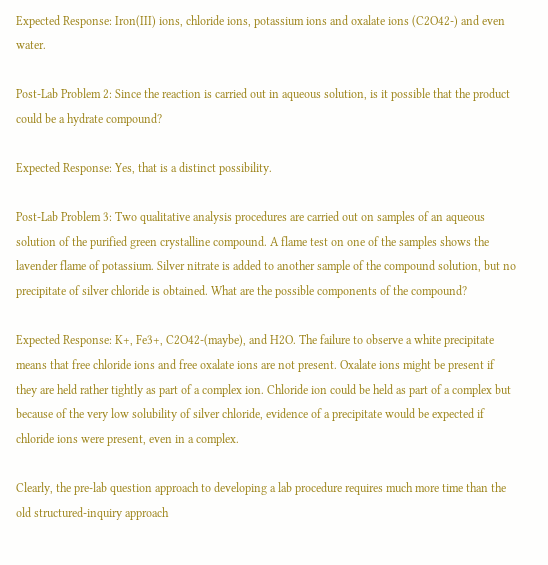Expected Response: Iron(III) ions, chloride ions, potassium ions and oxalate ions (C2O42-) and even water.

Post-Lab Problem 2: Since the reaction is carried out in aqueous solution, is it possible that the product could be a hydrate compound?

Expected Response: Yes, that is a distinct possibility.

Post-Lab Problem 3: Two qualitative analysis procedures are carried out on samples of an aqueous solution of the purified green crystalline compound. A flame test on one of the samples shows the lavender flame of potassium. Silver nitrate is added to another sample of the compound solution, but no precipitate of silver chloride is obtained. What are the possible components of the compound?

Expected Response: K+, Fe3+, C2O42-(maybe), and H2O. The failure to observe a white precipitate means that free chloride ions and free oxalate ions are not present. Oxalate ions might be present if they are held rather tightly as part of a complex ion. Chloride ion could be held as part of a complex but because of the very low solubility of silver chloride, evidence of a precipitate would be expected if chloride ions were present, even in a complex.

Clearly, the pre-lab question approach to developing a lab procedure requires much more time than the old structured-inquiry approach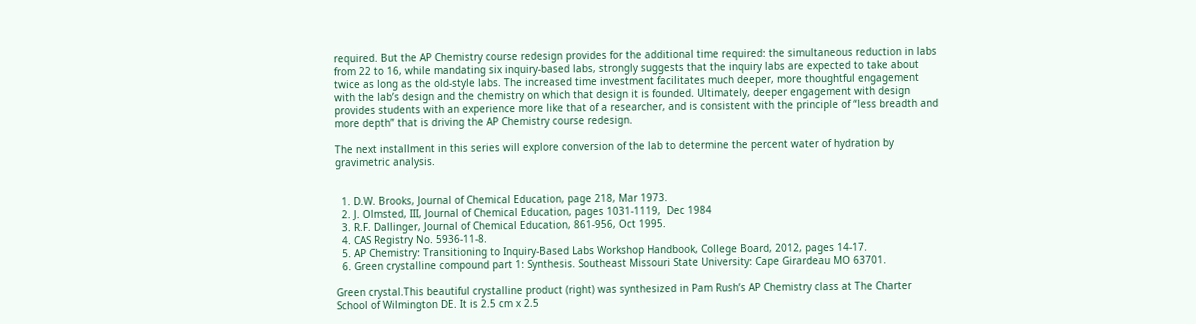required. But the AP Chemistry course redesign provides for the additional time required: the simultaneous reduction in labs from 22 to 16, while mandating six inquiry-based labs, strongly suggests that the inquiry labs are expected to take about twice as long as the old-style labs. The increased time investment facilitates much deeper, more thoughtful engagement with the lab’s design and the chemistry on which that design it is founded. Ultimately, deeper engagement with design provides students with an experience more like that of a researcher, and is consistent with the principle of “less breadth and more depth” that is driving the AP Chemistry course redesign.

The next installment in this series will explore conversion of the lab to determine the percent water of hydration by gravimetric analysis.


  1. D.W. Brooks, Journal of Chemical Education, page 218, Mar 1973.
  2. J. Olmsted, III, Journal of Chemical Education, pages 1031-1119,  Dec 1984
  3. R.F. Dallinger, Journal of Chemical Education, 861-956, Oct 1995.
  4. CAS Registry No. 5936-11-8.
  5. AP Chemistry: Transitioning to Inquiry-Based Labs Workshop Handbook, College Board, 2012, pages 14-17.
  6. Green crystalline compound part 1: Synthesis. Southeast Missouri State University: Cape Girardeau MO 63701.

Green crystal.This beautiful crystalline product (right) was synthesized in Pam Rush’s AP Chemistry class at The Charter School of Wilmington DE. It is 2.5 cm x 2.5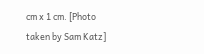cm x 1 cm. [Photo taken by Sam Katz]